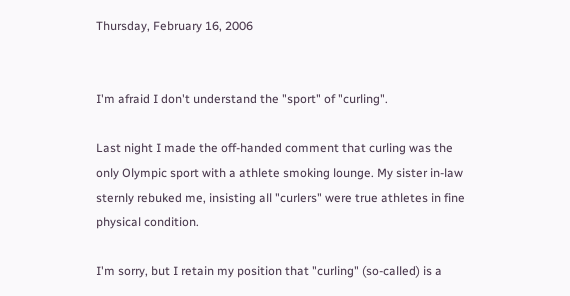Thursday, February 16, 2006


I'm afraid I don't understand the "sport" of "curling".

Last night I made the off-handed comment that curling was the only Olympic sport with a athlete smoking lounge. My sister in-law sternly rebuked me, insisting all "curlers" were true athletes in fine physical condition.

I'm sorry, but I retain my position that "curling" (so-called) is a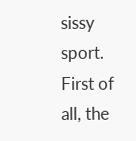sissy sport. First of all, the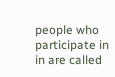people who participate in in are called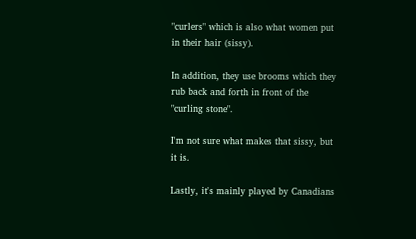"curlers" which is also what women put in their hair (sissy).

In addition, they use brooms which they rub back and forth in front of the "curling stone".

I'm not sure what makes that sissy, but it is.

Lastly, it's mainly played by Canadians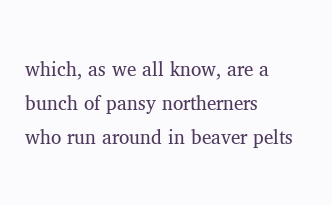which, as we all know, are a bunch of pansy northerners who run around in beaver pelts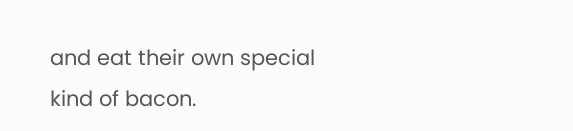and eat their own special kind of bacon.